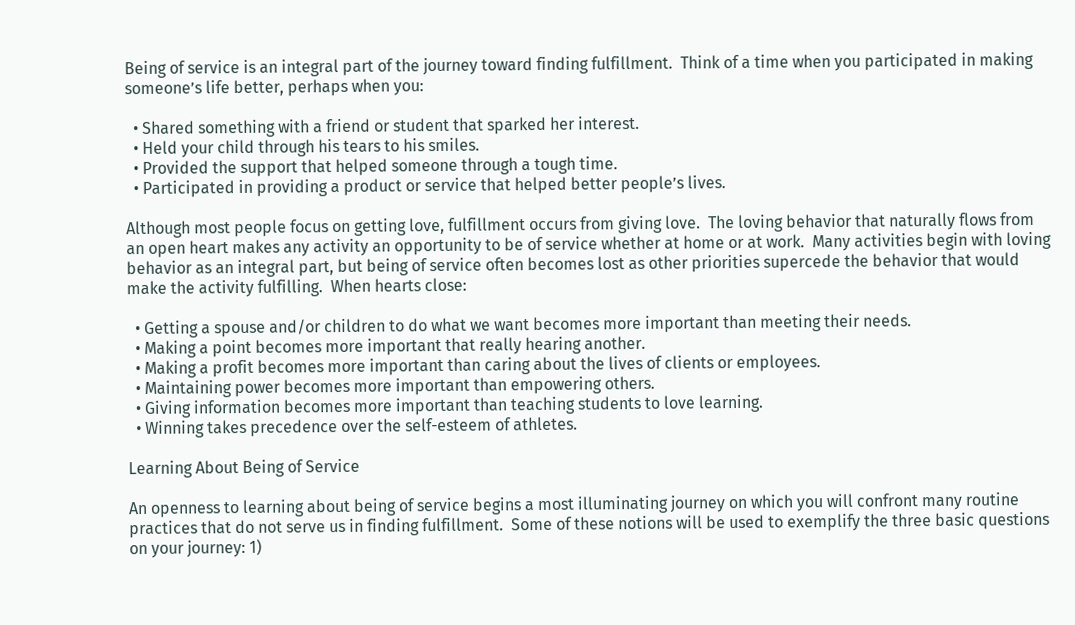Being of service is an integral part of the journey toward finding fulfillment.  Think of a time when you participated in making someone’s life better, perhaps when you:

  • Shared something with a friend or student that sparked her interest.
  • Held your child through his tears to his smiles.
  • Provided the support that helped someone through a tough time.
  • Participated in providing a product or service that helped better people’s lives.

Although most people focus on getting love, fulfillment occurs from giving love.  The loving behavior that naturally flows from an open heart makes any activity an opportunity to be of service whether at home or at work.  Many activities begin with loving behavior as an integral part, but being of service often becomes lost as other priorities supercede the behavior that would make the activity fulfilling.  When hearts close:

  • Getting a spouse and/or children to do what we want becomes more important than meeting their needs.
  • Making a point becomes more important that really hearing another.
  • Making a profit becomes more important than caring about the lives of clients or employees.
  • Maintaining power becomes more important than empowering others.
  • Giving information becomes more important than teaching students to love learning.
  • Winning takes precedence over the self-esteem of athletes.

Learning About Being of Service

An openness to learning about being of service begins a most illuminating journey on which you will confront many routine practices that do not serve us in finding fulfillment.  Some of these notions will be used to exemplify the three basic questions on your journey: 1)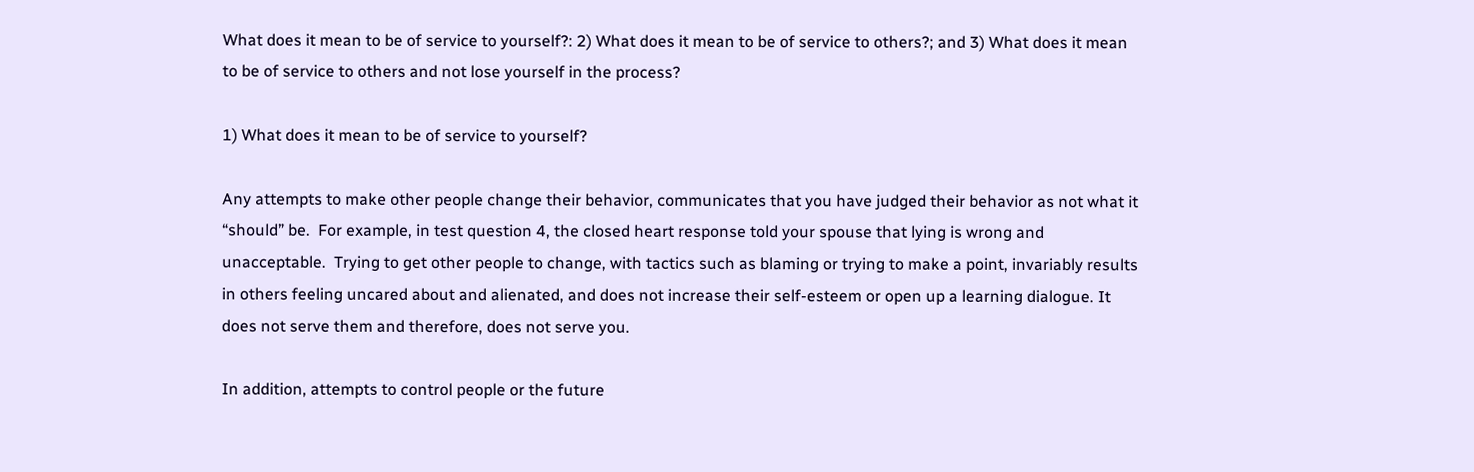What does it mean to be of service to yourself?: 2) What does it mean to be of service to others?; and 3) What does it mean to be of service to others and not lose yourself in the process?

1) What does it mean to be of service to yourself?

Any attempts to make other people change their behavior, communicates that you have judged their behavior as not what it “should” be.  For example, in test question 4, the closed heart response told your spouse that lying is wrong and unacceptable.  Trying to get other people to change, with tactics such as blaming or trying to make a point, invariably results in others feeling uncared about and alienated, and does not increase their self-esteem or open up a learning dialogue. It does not serve them and therefore, does not serve you.

In addition, attempts to control people or the future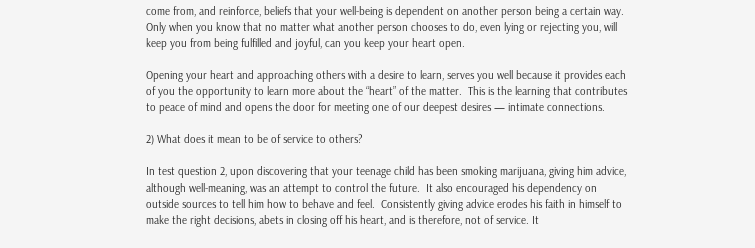come from, and reinforce, beliefs that your well-being is dependent on another person being a certain way.   Only when you know that no matter what another person chooses to do, even lying or rejecting you, will keep you from being fulfilled and joyful, can you keep your heart open.

Opening your heart and approaching others with a desire to learn, serves you well because it provides each of you the opportunity to learn more about the “heart” of the matter.  This is the learning that contributes to peace of mind and opens the door for meeting one of our deepest desires — intimate connections.

2) What does it mean to be of service to others?

In test question 2, upon discovering that your teenage child has been smoking marijuana, giving him advice, although well-meaning, was an attempt to control the future.  It also encouraged his dependency on outside sources to tell him how to behave and feel.  Consistently giving advice erodes his faith in himself to make the right decisions, abets in closing off his heart, and is therefore, not of service. It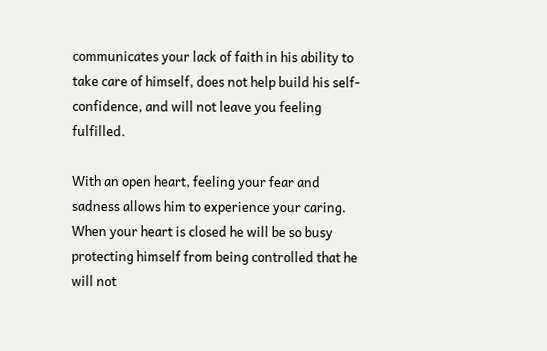communicates your lack of faith in his ability to take care of himself, does not help build his self-confidence, and will not leave you feeling fulfilled.

With an open heart, feeling your fear and sadness allows him to experience your caring.  When your heart is closed he will be so busy protecting himself from being controlled that he will not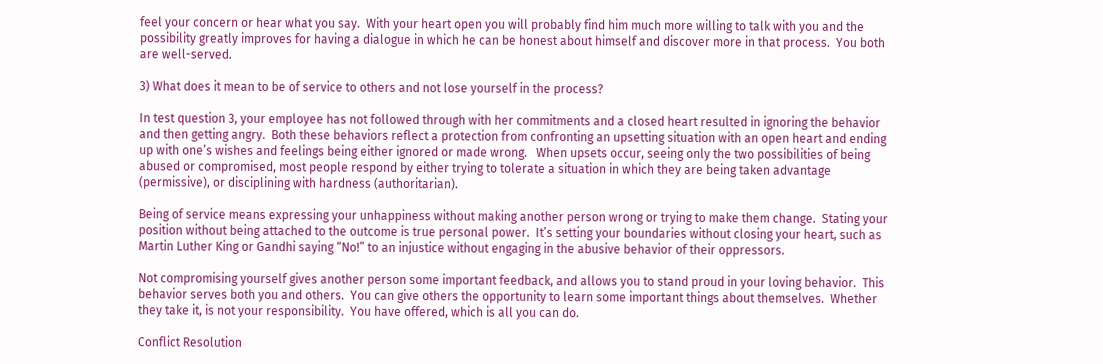feel your concern or hear what you say.  With your heart open you will probably find him much more willing to talk with you and the possibility greatly improves for having a dialogue in which he can be honest about himself and discover more in that process.  You both are well-served.

3) What does it mean to be of service to others and not lose yourself in the process?

In test question 3, your employee has not followed through with her commitments and a closed heart resulted in ignoring the behavior and then getting angry.  Both these behaviors reflect a protection from confronting an upsetting situation with an open heart and ending up with one’s wishes and feelings being either ignored or made wrong.   When upsets occur, seeing only the two possibilities of being abused or compromised, most people respond by either trying to tolerate a situation in which they are being taken advantage (permissive), or disciplining with hardness (authoritarian).

Being of service means expressing your unhappiness without making another person wrong or trying to make them change.  Stating your position without being attached to the outcome is true personal power.  It’s setting your boundaries without closing your heart, such as Martin Luther King or Gandhi saying “No!” to an injustice without engaging in the abusive behavior of their oppressors.

Not compromising yourself gives another person some important feedback, and allows you to stand proud in your loving behavior.  This behavior serves both you and others.  You can give others the opportunity to learn some important things about themselves.  Whether they take it, is not your responsibility.  You have offered, which is all you can do.

Conflict Resolution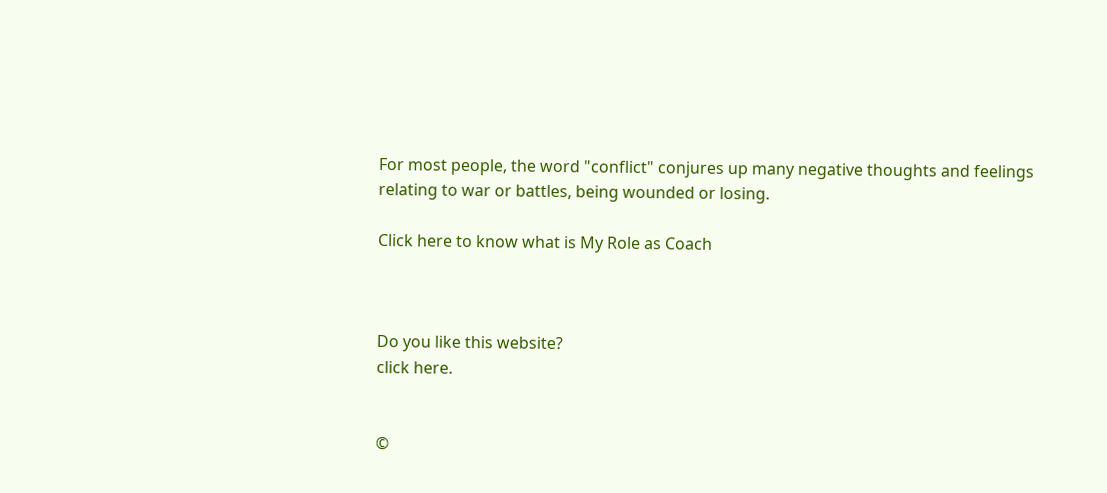For most people, the word "conflict" conjures up many negative thoughts and feelings relating to war or battles, being wounded or losing.

Click here to know what is My Role as Coach



Do you like this website?
click here.


©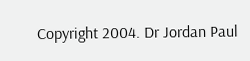Copyright 2004. Dr Jordan Paul